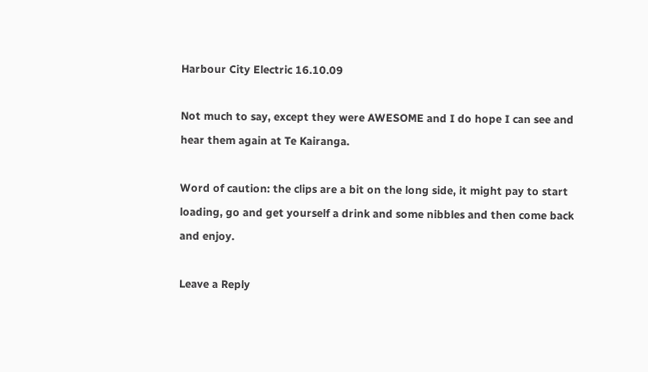Harbour City Electric 16.10.09

Not much to say, except they were AWESOME and I do hope I can see and hear them again at Te Kairanga.

Word of caution: the clips are a bit on the long side, it might pay to start loading, go and get yourself a drink and some nibbles and then come back and enjoy.

Leave a Reply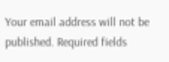Your email address will not be published. Required fields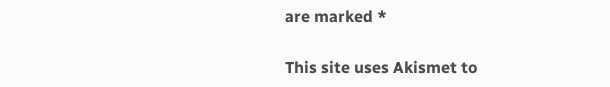are marked *

This site uses Akismet to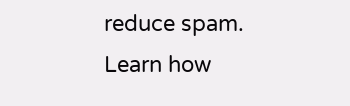reduce spam. Learn how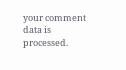your comment data is processed.